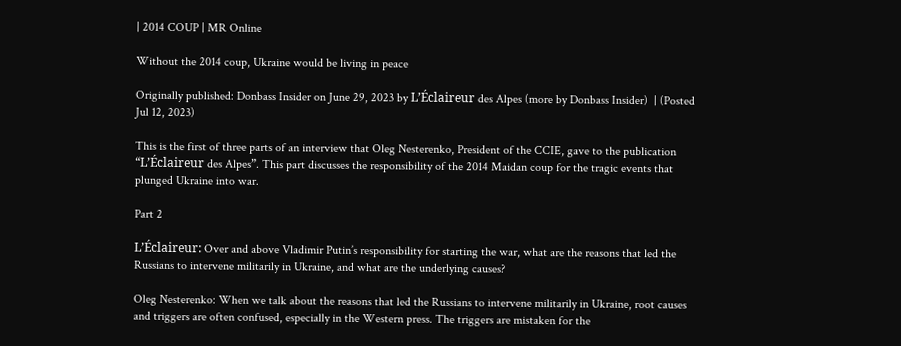| 2014 COUP | MR Online

Without the 2014 coup, Ukraine would be living in peace

Originally published: Donbass Insider on June 29, 2023 by L’Éclaireur des Alpes (more by Donbass Insider)  | (Posted Jul 12, 2023)

This is the first of three parts of an interview that Oleg Nesterenko, President of the CCIE, gave to the publication “L’Éclaireur des Alpes”. This part discusses the responsibility of the 2014 Maidan coup for the tragic events that plunged Ukraine into war.

Part 2

L’Éclaireur: Over and above Vladimir Putin’s responsibility for starting the war, what are the reasons that led the Russians to intervene militarily in Ukraine, and what are the underlying causes?

Oleg Nesterenko: When we talk about the reasons that led the Russians to intervene militarily in Ukraine, root causes and triggers are often confused, especially in the Western press. The triggers are mistaken for the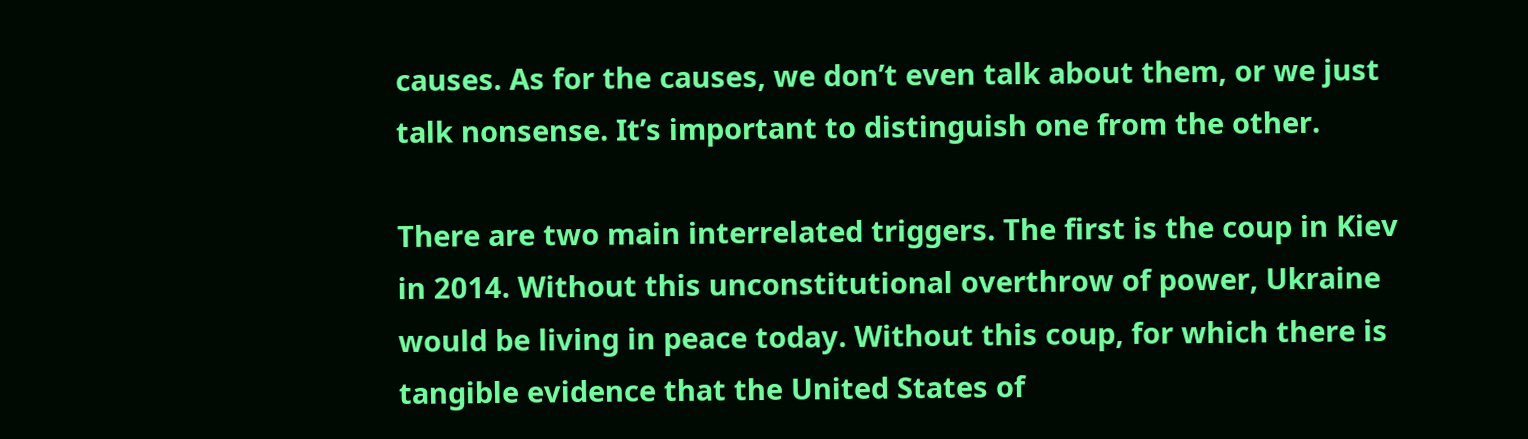causes. As for the causes, we don’t even talk about them, or we just talk nonsense. It’s important to distinguish one from the other.

There are two main interrelated triggers. The first is the coup in Kiev in 2014. Without this unconstitutional overthrow of power, Ukraine would be living in peace today. Without this coup, for which there is tangible evidence that the United States of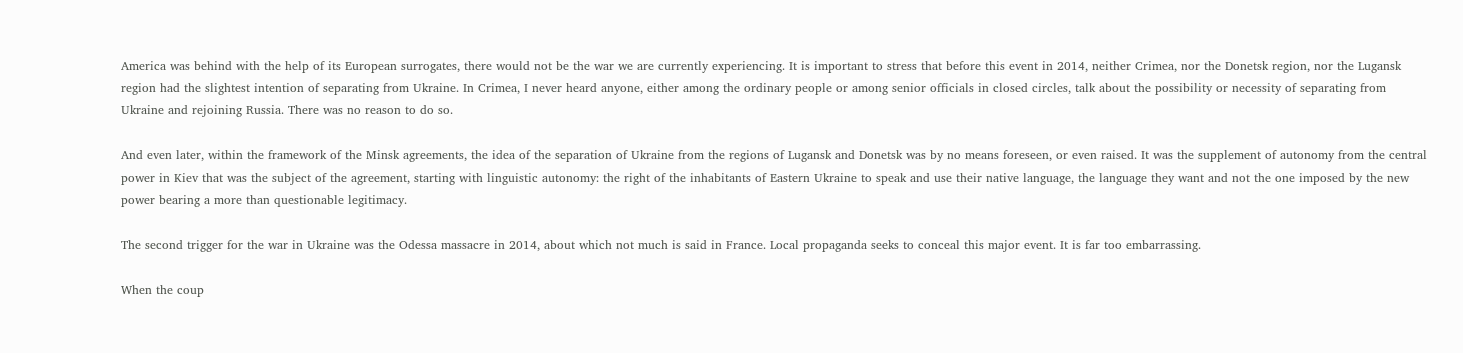America was behind with the help of its European surrogates, there would not be the war we are currently experiencing. It is important to stress that before this event in 2014, neither Crimea, nor the Donetsk region, nor the Lugansk region had the slightest intention of separating from Ukraine. In Crimea, I never heard anyone, either among the ordinary people or among senior officials in closed circles, talk about the possibility or necessity of separating from Ukraine and rejoining Russia. There was no reason to do so.

And even later, within the framework of the Minsk agreements, the idea of the separation of Ukraine from the regions of Lugansk and Donetsk was by no means foreseen, or even raised. It was the supplement of autonomy from the central power in Kiev that was the subject of the agreement, starting with linguistic autonomy: the right of the inhabitants of Eastern Ukraine to speak and use their native language, the language they want and not the one imposed by the new power bearing a more than questionable legitimacy.

The second trigger for the war in Ukraine was the Odessa massacre in 2014, about which not much is said in France. Local propaganda seeks to conceal this major event. It is far too embarrassing.

When the coup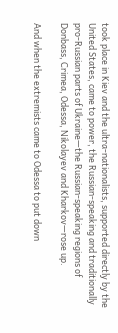took place in Kiev and the ultra-nationalists, supported directly by the United States, came to power, the Russian-speaking and traditionally pro-Russian parts of Ukraine—the Russian-speaking regions of Donbass, Crimea, Odessa, Nikolayev and Kharkov—rose up.

And when the extremists came to Odessa to put down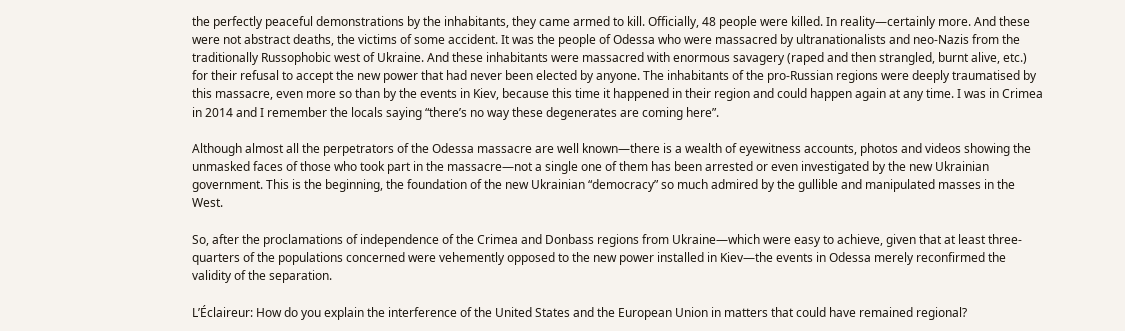the perfectly peaceful demonstrations by the inhabitants, they came armed to kill. Officially, 48 people were killed. In reality—certainly more. And these were not abstract deaths, the victims of some accident. It was the people of Odessa who were massacred by ultranationalists and neo-Nazis from the traditionally Russophobic west of Ukraine. And these inhabitants were massacred with enormous savagery (raped and then strangled, burnt alive, etc.) for their refusal to accept the new power that had never been elected by anyone. The inhabitants of the pro-Russian regions were deeply traumatised by this massacre, even more so than by the events in Kiev, because this time it happened in their region and could happen again at any time. I was in Crimea in 2014 and I remember the locals saying “there’s no way these degenerates are coming here”.

Although almost all the perpetrators of the Odessa massacre are well known—there is a wealth of eyewitness accounts, photos and videos showing the unmasked faces of those who took part in the massacre—not a single one of them has been arrested or even investigated by the new Ukrainian government. This is the beginning, the foundation of the new Ukrainian “democracy” so much admired by the gullible and manipulated masses in the West.

So, after the proclamations of independence of the Crimea and Donbass regions from Ukraine—which were easy to achieve, given that at least three-quarters of the populations concerned were vehemently opposed to the new power installed in Kiev—the events in Odessa merely reconfirmed the validity of the separation.

L’Éclaireur: How do you explain the interference of the United States and the European Union in matters that could have remained regional?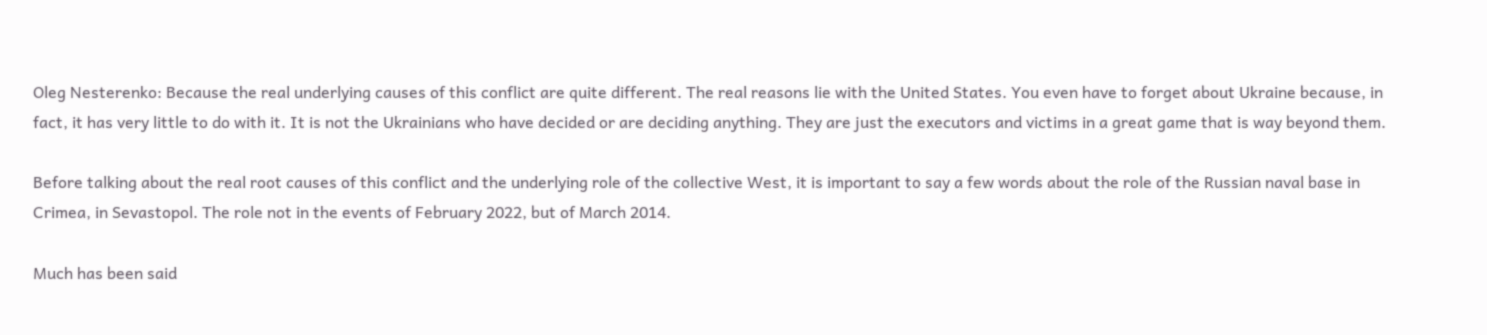Oleg Nesterenko: Because the real underlying causes of this conflict are quite different. The real reasons lie with the United States. You even have to forget about Ukraine because, in fact, it has very little to do with it. It is not the Ukrainians who have decided or are deciding anything. They are just the executors and victims in a great game that is way beyond them.

Before talking about the real root causes of this conflict and the underlying role of the collective West, it is important to say a few words about the role of the Russian naval base in Crimea, in Sevastopol. The role not in the events of February 2022, but of March 2014.

Much has been said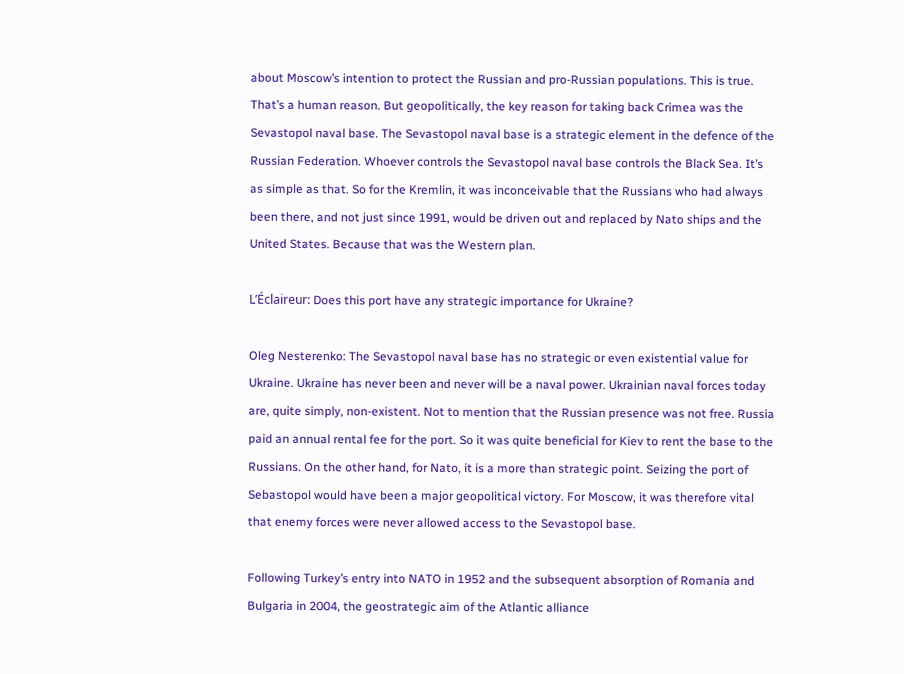about Moscow’s intention to protect the Russian and pro-Russian populations. This is true. That’s a human reason. But geopolitically, the key reason for taking back Crimea was the Sevastopol naval base. The Sevastopol naval base is a strategic element in the defence of the Russian Federation. Whoever controls the Sevastopol naval base controls the Black Sea. It’s as simple as that. So for the Kremlin, it was inconceivable that the Russians who had always been there, and not just since 1991, would be driven out and replaced by Nato ships and the United States. Because that was the Western plan.

L’Éclaireur: Does this port have any strategic importance for Ukraine?

Oleg Nesterenko: The Sevastopol naval base has no strategic or even existential value for Ukraine. Ukraine has never been and never will be a naval power. Ukrainian naval forces today are, quite simply, non-existent. Not to mention that the Russian presence was not free. Russia paid an annual rental fee for the port. So it was quite beneficial for Kiev to rent the base to the Russians. On the other hand, for Nato, it is a more than strategic point. Seizing the port of Sebastopol would have been a major geopolitical victory. For Moscow, it was therefore vital that enemy forces were never allowed access to the Sevastopol base.

Following Turkey’s entry into NATO in 1952 and the subsequent absorption of Romania and Bulgaria in 2004, the geostrategic aim of the Atlantic alliance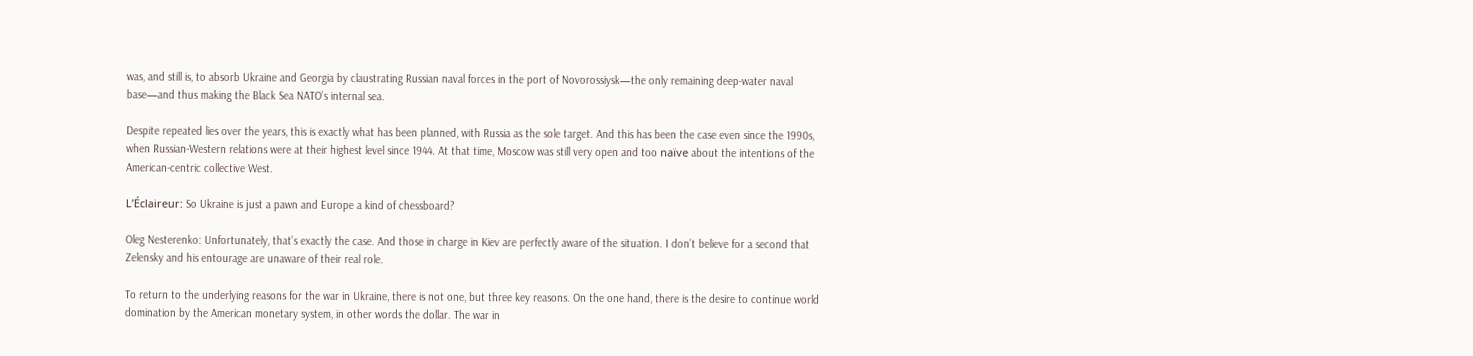was, and still is, to absorb Ukraine and Georgia by claustrating Russian naval forces in the port of Novorossiysk—the only remaining deep-water naval base—and thus making the Black Sea NATO’s internal sea.

Despite repeated lies over the years, this is exactly what has been planned, with Russia as the sole target. And this has been the case even since the 1990s, when Russian-Western relations were at their highest level since 1944. At that time, Moscow was still very open and too naïve about the intentions of the American-centric collective West.

L’Éclaireur: So Ukraine is just a pawn and Europe a kind of chessboard?

Oleg Nesterenko: Unfortunately, that’s exactly the case. And those in charge in Kiev are perfectly aware of the situation. I don’t believe for a second that Zelensky and his entourage are unaware of their real role.

To return to the underlying reasons for the war in Ukraine, there is not one, but three key reasons. On the one hand, there is the desire to continue world domination by the American monetary system, in other words the dollar. The war in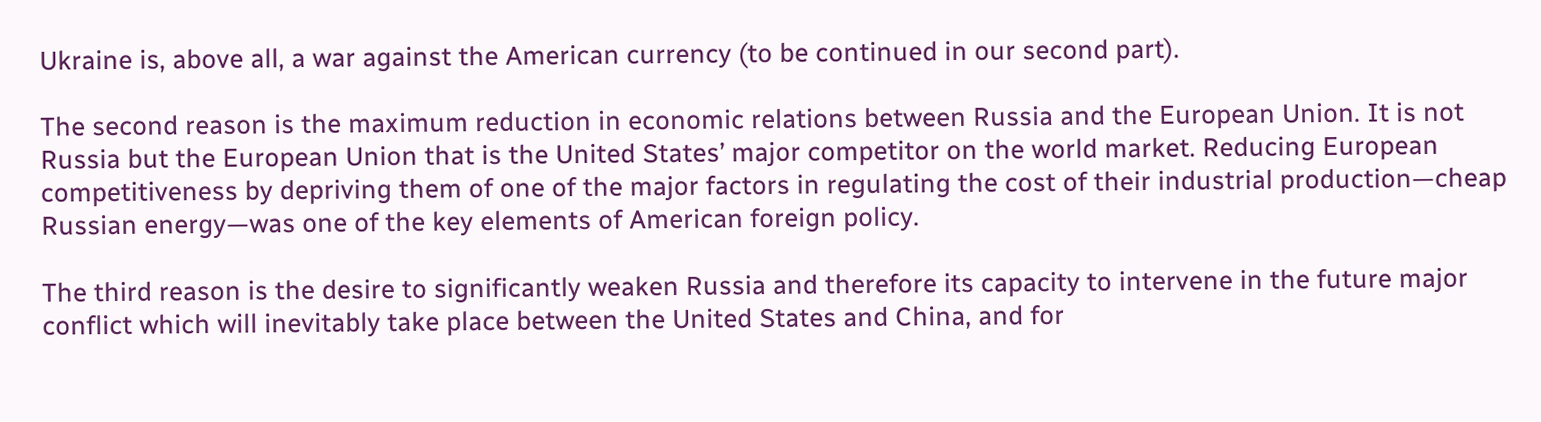Ukraine is, above all, a war against the American currency (to be continued in our second part).

The second reason is the maximum reduction in economic relations between Russia and the European Union. It is not Russia but the European Union that is the United States’ major competitor on the world market. Reducing European competitiveness by depriving them of one of the major factors in regulating the cost of their industrial production—cheap Russian energy—was one of the key elements of American foreign policy.

The third reason is the desire to significantly weaken Russia and therefore its capacity to intervene in the future major conflict which will inevitably take place between the United States and China, and for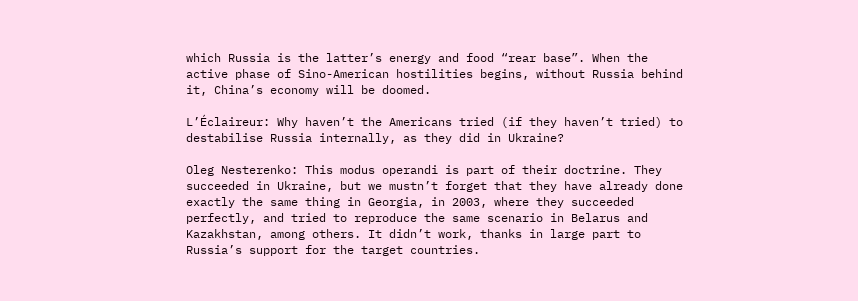which Russia is the latter’s energy and food “rear base”. When the active phase of Sino-American hostilities begins, without Russia behind it, China’s economy will be doomed.

L’Éclaireur: Why haven’t the Americans tried (if they haven’t tried) to destabilise Russia internally, as they did in Ukraine?

Oleg Nesterenko: This modus operandi is part of their doctrine. They succeeded in Ukraine, but we mustn’t forget that they have already done exactly the same thing in Georgia, in 2003, where they succeeded perfectly, and tried to reproduce the same scenario in Belarus and Kazakhstan, among others. It didn’t work, thanks in large part to Russia’s support for the target countries.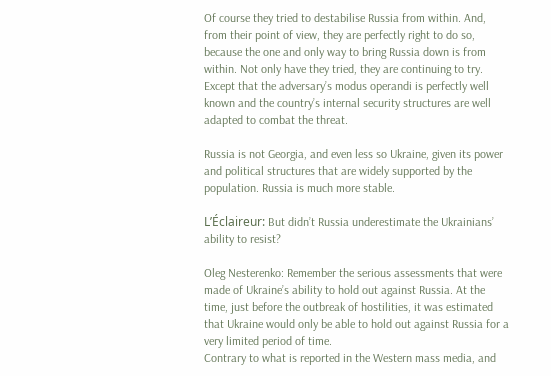Of course they tried to destabilise Russia from within. And, from their point of view, they are perfectly right to do so, because the one and only way to bring Russia down is from within. Not only have they tried, they are continuing to try. Except that the adversary’s modus operandi is perfectly well known and the country’s internal security structures are well adapted to combat the threat.

Russia is not Georgia, and even less so Ukraine, given its power and political structures that are widely supported by the population. Russia is much more stable.

L’Éclaireur: But didn’t Russia underestimate the Ukrainians’ ability to resist?

Oleg Nesterenko: Remember the serious assessments that were made of Ukraine’s ability to hold out against Russia. At the time, just before the outbreak of hostilities, it was estimated that Ukraine would only be able to hold out against Russia for a very limited period of time.
Contrary to what is reported in the Western mass media, and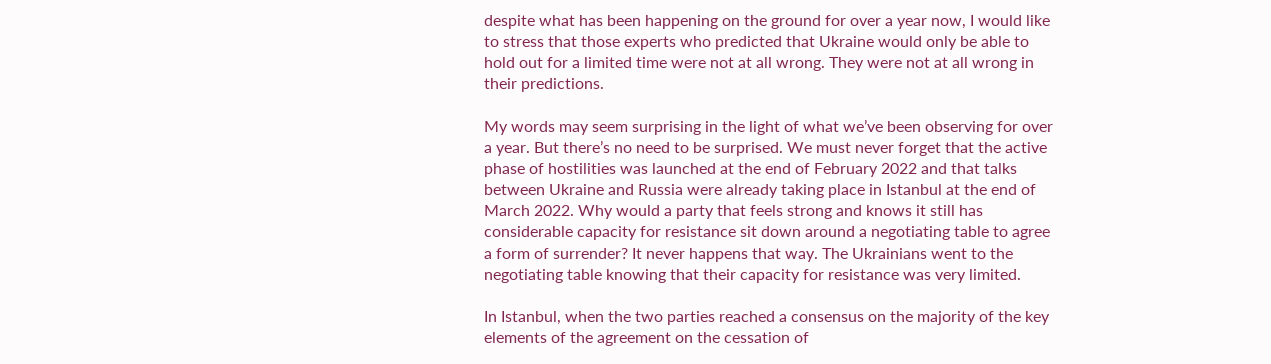despite what has been happening on the ground for over a year now, I would like to stress that those experts who predicted that Ukraine would only be able to hold out for a limited time were not at all wrong. They were not at all wrong in their predictions.

My words may seem surprising in the light of what we’ve been observing for over a year. But there’s no need to be surprised. We must never forget that the active phase of hostilities was launched at the end of February 2022 and that talks between Ukraine and Russia were already taking place in Istanbul at the end of March 2022. Why would a party that feels strong and knows it still has considerable capacity for resistance sit down around a negotiating table to agree a form of surrender? It never happens that way. The Ukrainians went to the negotiating table knowing that their capacity for resistance was very limited.

In Istanbul, when the two parties reached a consensus on the majority of the key elements of the agreement on the cessation of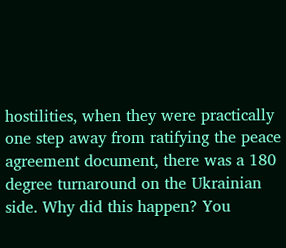hostilities, when they were practically one step away from ratifying the peace agreement document, there was a 180 degree turnaround on the Ukrainian side. Why did this happen? You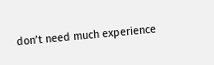don’t need much experience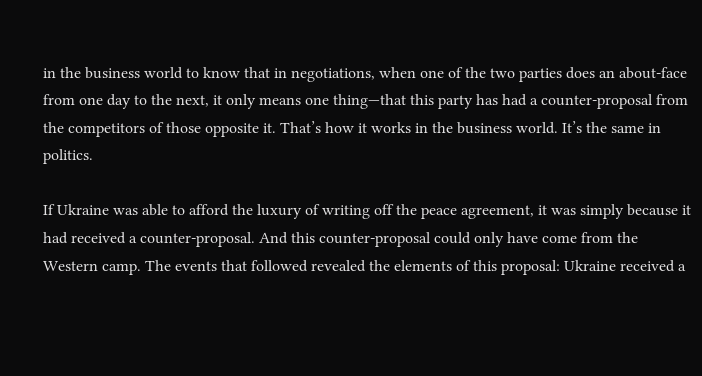in the business world to know that in negotiations, when one of the two parties does an about-face from one day to the next, it only means one thing—that this party has had a counter-proposal from the competitors of those opposite it. That’s how it works in the business world. It’s the same in politics.

If Ukraine was able to afford the luxury of writing off the peace agreement, it was simply because it had received a counter-proposal. And this counter-proposal could only have come from the Western camp. The events that followed revealed the elements of this proposal: Ukraine received a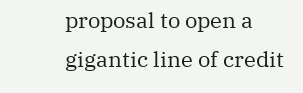proposal to open a gigantic line of credit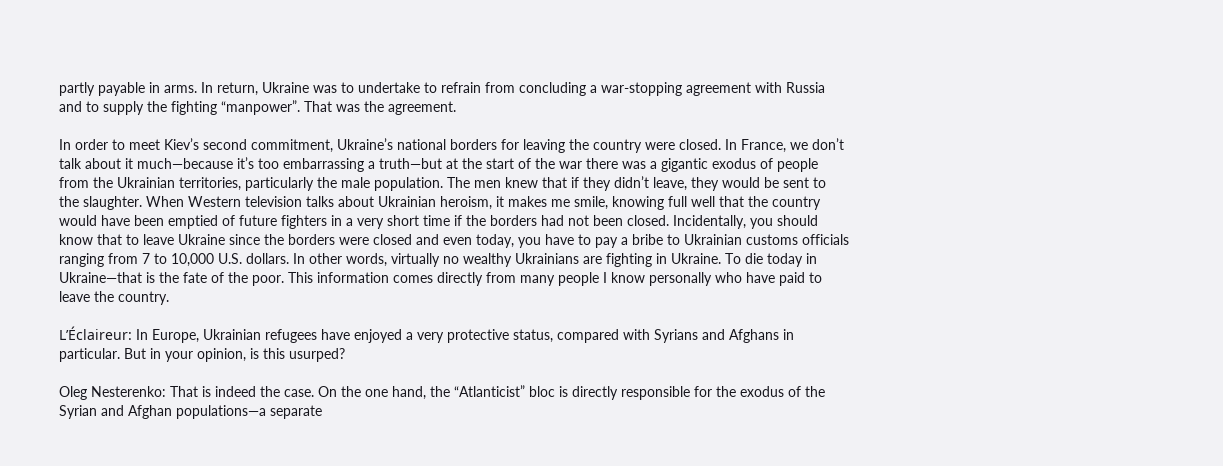partly payable in arms. In return, Ukraine was to undertake to refrain from concluding a war-stopping agreement with Russia and to supply the fighting “manpower”. That was the agreement.

In order to meet Kiev’s second commitment, Ukraine’s national borders for leaving the country were closed. In France, we don’t talk about it much—because it’s too embarrassing a truth—but at the start of the war there was a gigantic exodus of people from the Ukrainian territories, particularly the male population. The men knew that if they didn’t leave, they would be sent to the slaughter. When Western television talks about Ukrainian heroism, it makes me smile, knowing full well that the country would have been emptied of future fighters in a very short time if the borders had not been closed. Incidentally, you should know that to leave Ukraine since the borders were closed and even today, you have to pay a bribe to Ukrainian customs officials ranging from 7 to 10,000 U.S. dollars. In other words, virtually no wealthy Ukrainians are fighting in Ukraine. To die today in Ukraine—that is the fate of the poor. This information comes directly from many people I know personally who have paid to leave the country.

L’Éclaireur: In Europe, Ukrainian refugees have enjoyed a very protective status, compared with Syrians and Afghans in particular. But in your opinion, is this usurped?

Oleg Nesterenko: That is indeed the case. On the one hand, the “Atlanticist” bloc is directly responsible for the exodus of the Syrian and Afghan populations—a separate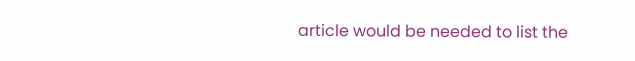article would be needed to list the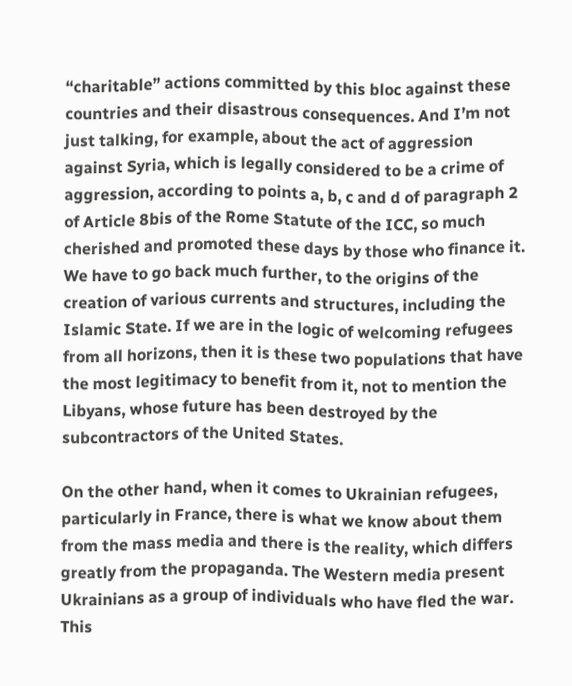“charitable” actions committed by this bloc against these countries and their disastrous consequences. And I’m not just talking, for example, about the act of aggression against Syria, which is legally considered to be a crime of aggression, according to points a, b, c and d of paragraph 2 of Article 8bis of the Rome Statute of the ICC, so much cherished and promoted these days by those who finance it. We have to go back much further, to the origins of the creation of various currents and structures, including the Islamic State. If we are in the logic of welcoming refugees from all horizons, then it is these two populations that have the most legitimacy to benefit from it, not to mention the Libyans, whose future has been destroyed by the subcontractors of the United States.

On the other hand, when it comes to Ukrainian refugees, particularly in France, there is what we know about them from the mass media and there is the reality, which differs greatly from the propaganda. The Western media present Ukrainians as a group of individuals who have fled the war. This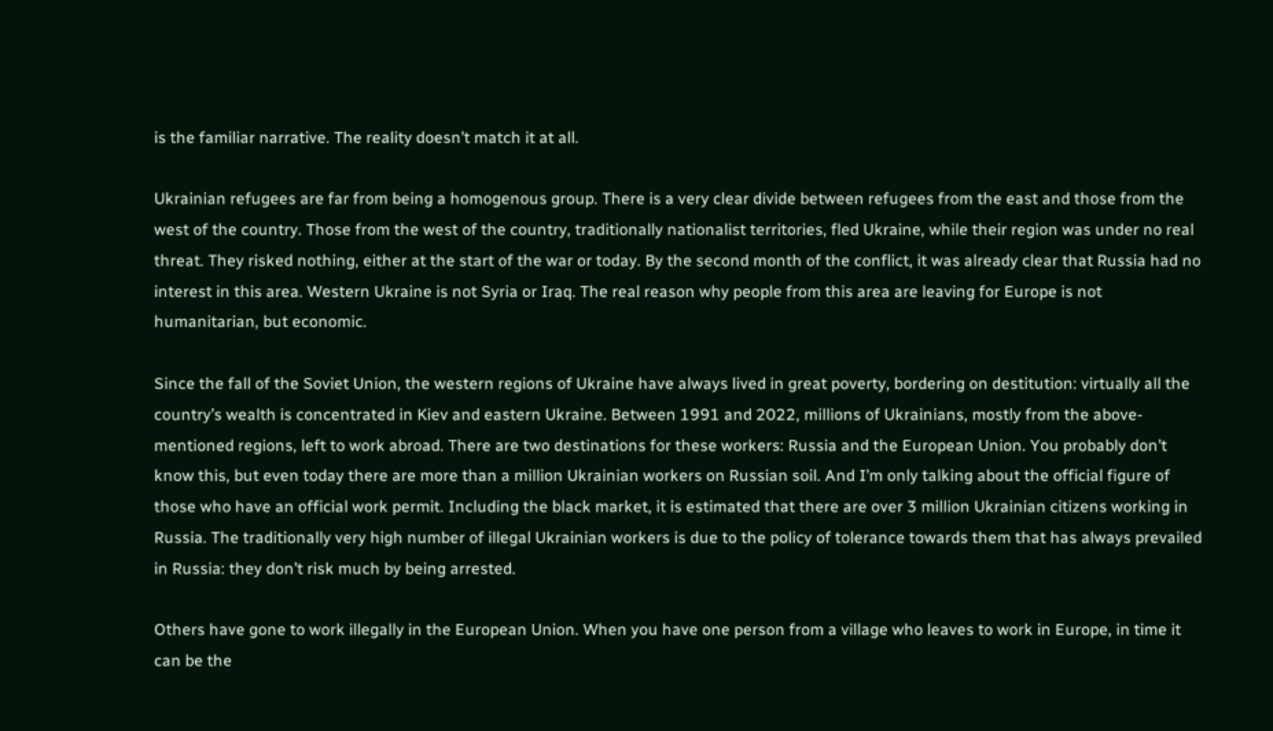is the familiar narrative. The reality doesn’t match it at all.

Ukrainian refugees are far from being a homogenous group. There is a very clear divide between refugees from the east and those from the west of the country. Those from the west of the country, traditionally nationalist territories, fled Ukraine, while their region was under no real threat. They risked nothing, either at the start of the war or today. By the second month of the conflict, it was already clear that Russia had no interest in this area. Western Ukraine is not Syria or Iraq. The real reason why people from this area are leaving for Europe is not humanitarian, but economic.

Since the fall of the Soviet Union, the western regions of Ukraine have always lived in great poverty, bordering on destitution: virtually all the country’s wealth is concentrated in Kiev and eastern Ukraine. Between 1991 and 2022, millions of Ukrainians, mostly from the above-mentioned regions, left to work abroad. There are two destinations for these workers: Russia and the European Union. You probably don’t know this, but even today there are more than a million Ukrainian workers on Russian soil. And I’m only talking about the official figure of those who have an official work permit. Including the black market, it is estimated that there are over 3 million Ukrainian citizens working in Russia. The traditionally very high number of illegal Ukrainian workers is due to the policy of tolerance towards them that has always prevailed in Russia: they don’t risk much by being arrested.

Others have gone to work illegally in the European Union. When you have one person from a village who leaves to work in Europe, in time it can be the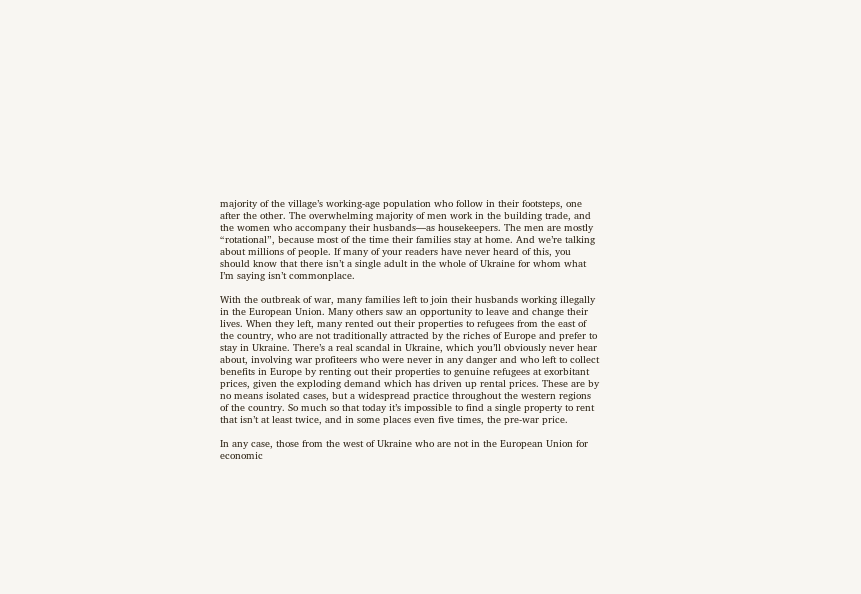majority of the village’s working-age population who follow in their footsteps, one after the other. The overwhelming majority of men work in the building trade, and the women who accompany their husbands—as housekeepers. The men are mostly “rotational”, because most of the time their families stay at home. And we’re talking about millions of people. If many of your readers have never heard of this, you should know that there isn’t a single adult in the whole of Ukraine for whom what I’m saying isn’t commonplace.

With the outbreak of war, many families left to join their husbands working illegally in the European Union. Many others saw an opportunity to leave and change their lives. When they left, many rented out their properties to refugees from the east of the country, who are not traditionally attracted by the riches of Europe and prefer to stay in Ukraine. There’s a real scandal in Ukraine, which you’ll obviously never hear about, involving war profiteers who were never in any danger and who left to collect benefits in Europe by renting out their properties to genuine refugees at exorbitant prices, given the exploding demand which has driven up rental prices. These are by no means isolated cases, but a widespread practice throughout the western regions of the country. So much so that today it’s impossible to find a single property to rent that isn’t at least twice, and in some places even five times, the pre-war price.

In any case, those from the west of Ukraine who are not in the European Union for economic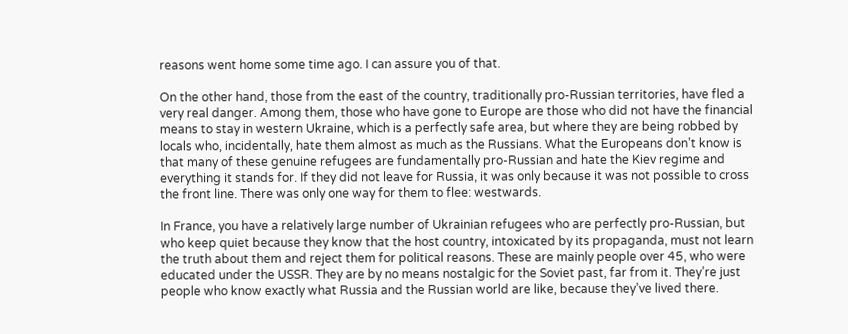reasons went home some time ago. I can assure you of that.

On the other hand, those from the east of the country, traditionally pro-Russian territories, have fled a very real danger. Among them, those who have gone to Europe are those who did not have the financial means to stay in western Ukraine, which is a perfectly safe area, but where they are being robbed by locals who, incidentally, hate them almost as much as the Russians. What the Europeans don’t know is that many of these genuine refugees are fundamentally pro-Russian and hate the Kiev regime and everything it stands for. If they did not leave for Russia, it was only because it was not possible to cross the front line. There was only one way for them to flee: westwards.

In France, you have a relatively large number of Ukrainian refugees who are perfectly pro-Russian, but who keep quiet because they know that the host country, intoxicated by its propaganda, must not learn the truth about them and reject them for political reasons. These are mainly people over 45, who were educated under the USSR. They are by no means nostalgic for the Soviet past, far from it. They’re just people who know exactly what Russia and the Russian world are like, because they’ve lived there.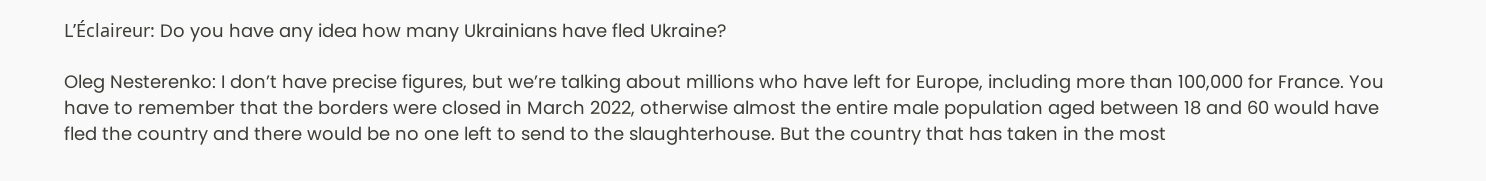L’Éclaireur: Do you have any idea how many Ukrainians have fled Ukraine?

Oleg Nesterenko: I don’t have precise figures, but we’re talking about millions who have left for Europe, including more than 100,000 for France. You have to remember that the borders were closed in March 2022, otherwise almost the entire male population aged between 18 and 60 would have fled the country and there would be no one left to send to the slaughterhouse. But the country that has taken in the most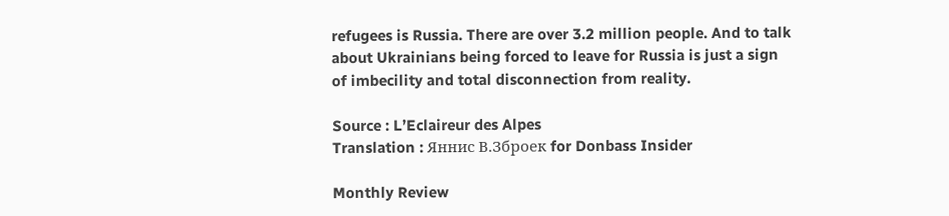refugees is Russia. There are over 3.2 million people. And to talk about Ukrainians being forced to leave for Russia is just a sign of imbecility and total disconnection from reality.

Source : L’Eclaireur des Alpes
Translation : Яннис В.Зброек for Donbass Insider

Monthly Review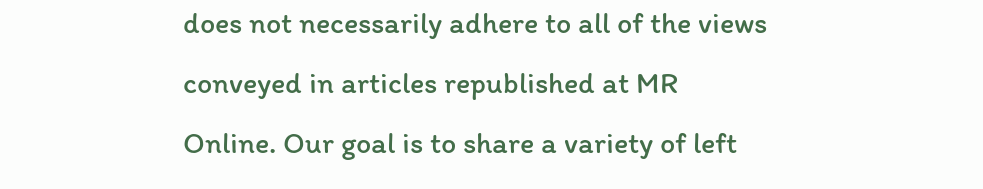does not necessarily adhere to all of the views conveyed in articles republished at MR Online. Our goal is to share a variety of left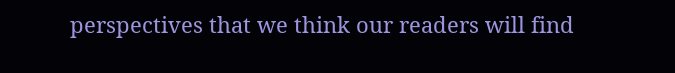perspectives that we think our readers will find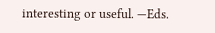interesting or useful. —Eds.